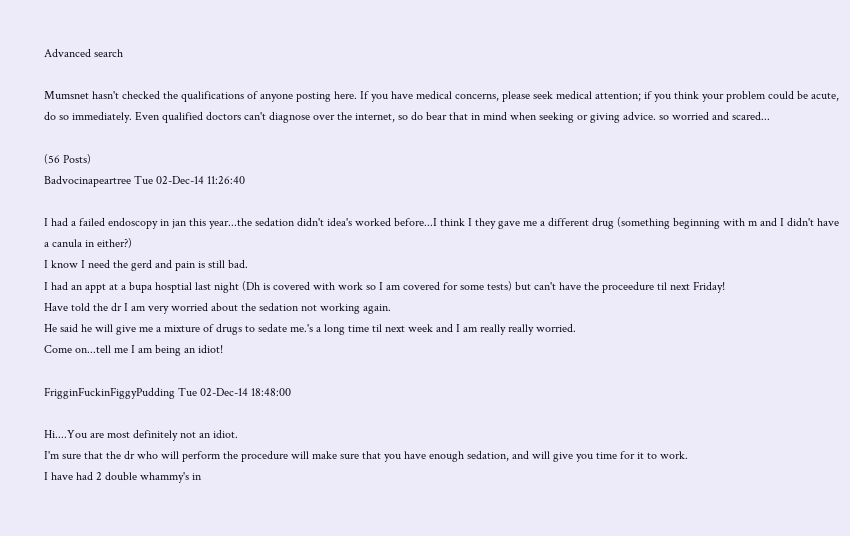Advanced search

Mumsnet hasn't checked the qualifications of anyone posting here. If you have medical concerns, please seek medical attention; if you think your problem could be acute, do so immediately. Even qualified doctors can't diagnose over the internet, so do bear that in mind when seeking or giving advice. so worried and scared...

(56 Posts)
Badvocinapeartree Tue 02-Dec-14 11:26:40

I had a failed endoscopy in jan this year...the sedation didn't idea's worked before...I think I they gave me a different drug (something beginning with m and I didn't have a canula in either?)
I know I need the gerd and pain is still bad.
I had an appt at a bupa hosptial last night (Dh is covered with work so I am covered for some tests) but can't have the proceedure til next Friday!
Have told the dr I am very worried about the sedation not working again.
He said he will give me a mixture of drugs to sedate me.'s a long time til next week and I am really really worried.
Come on...tell me I am being an idiot!

FrigginFuckinFiggyPudding Tue 02-Dec-14 18:48:00

Hi....You are most definitely not an idiot.
I'm sure that the dr who will perform the procedure will make sure that you have enough sedation, and will give you time for it to work.
I have had 2 double whammy's in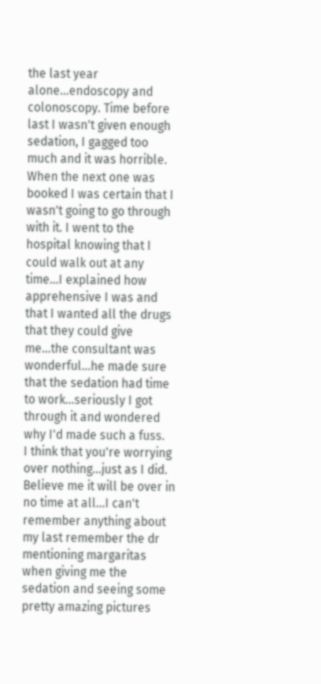the last year alone...endoscopy and colonoscopy. Time before last I wasn't given enough sedation, I gagged too much and it was horrible. When the next one was booked I was certain that I wasn't going to go through with it. I went to the hospital knowing that I could walk out at any time...I explained how apprehensive I was and that I wanted all the drugs that they could give me...the consultant was wonderful...he made sure that the sedation had time to work...seriously I got through it and wondered why I'd made such a fuss.
I think that you're worrying over nothing...just as I did. Believe me it will be over in no time at all...I can't remember anything about my last remember the dr mentioning margaritas when giving me the sedation and seeing some pretty amazing pictures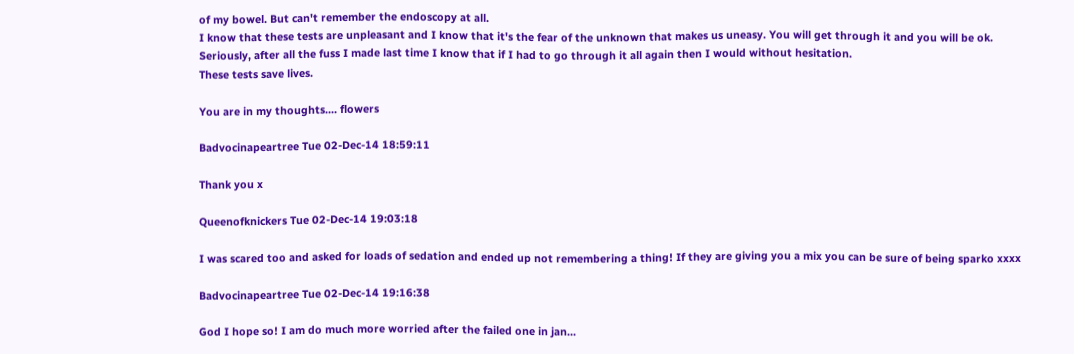of my bowel. But can't remember the endoscopy at all.
I know that these tests are unpleasant and I know that it's the fear of the unknown that makes us uneasy. You will get through it and you will be ok.
Seriously, after all the fuss I made last time I know that if I had to go through it all again then I would without hesitation.
These tests save lives.

You are in my thoughts.... flowers

Badvocinapeartree Tue 02-Dec-14 18:59:11

Thank you x

Queenofknickers Tue 02-Dec-14 19:03:18

I was scared too and asked for loads of sedation and ended up not remembering a thing! If they are giving you a mix you can be sure of being sparko xxxx

Badvocinapeartree Tue 02-Dec-14 19:16:38

God I hope so! I am do much more worried after the failed one in jan...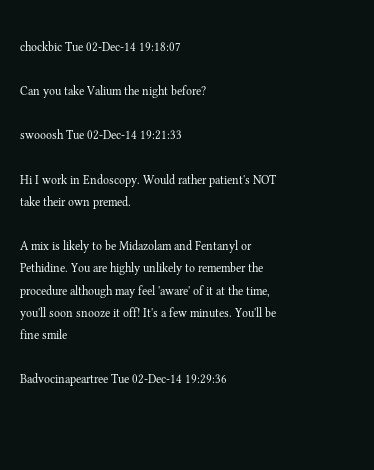chockbic Tue 02-Dec-14 19:18:07

Can you take Valium the night before?

swooosh Tue 02-Dec-14 19:21:33

Hi I work in Endoscopy. Would rather patient's NOT take their own premed.

A mix is likely to be Midazolam and Fentanyl or Pethidine. You are highly unlikely to remember the procedure although may feel 'aware' of it at the time, you'll soon snooze it off! It's a few minutes. You'll be fine smile

Badvocinapeartree Tue 02-Dec-14 19:29:36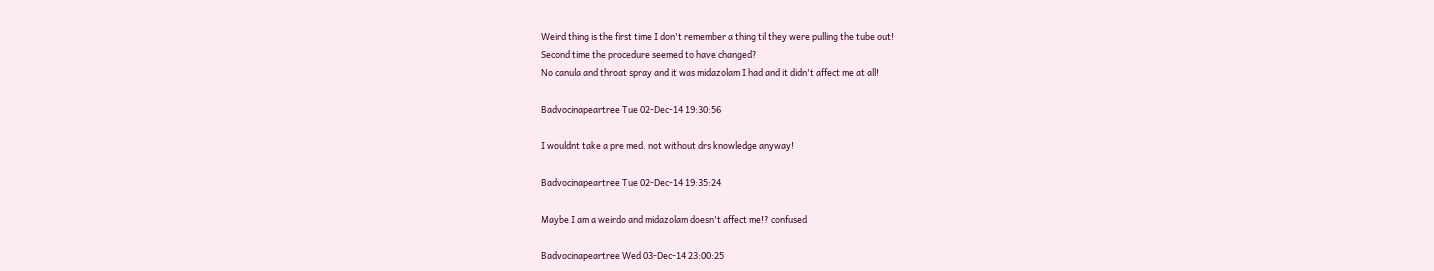Weird thing is the first time I don't remember a thing til they were pulling the tube out!
Second time the procedure seemed to have changed?
No canula and throat spray and it was midazolam I had and it didn't affect me at all!

Badvocinapeartree Tue 02-Dec-14 19:30:56

I wouldnt take a pre med. not without drs knowledge anyway!

Badvocinapeartree Tue 02-Dec-14 19:35:24

Maybe I am a weirdo and midazolam doesn't affect me!? confused

Badvocinapeartree Wed 03-Dec-14 23:00:25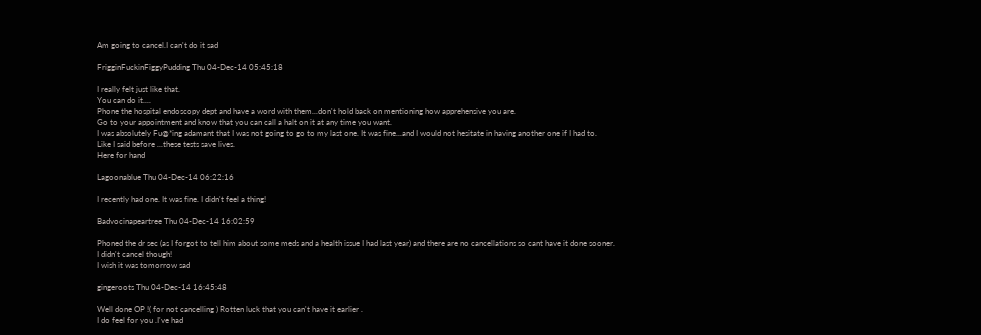Am going to cancel.I can't do it sad

FrigginFuckinFiggyPudding Thu 04-Dec-14 05:45:18

I really felt just like that.
You can do it....
Phone the hospital endoscopy dept and have a word with them...don't hold back on mentioning how apprehensive you are.
Go to your appointment and know that you can call a halt on it at any time you want.
I was absolutely Fu@*ing adamant that I was not going to go to my last one. It was fine...and I would not hesitate in having another one if I had to.
Like I said before ...these tests save lives.
Here for hand

Lagoonablue Thu 04-Dec-14 06:22:16

I recently had one. It was fine. I didn't feel a thing!

Badvocinapeartree Thu 04-Dec-14 16:02:59

Phoned the dr sec (as I forgot to tell him about some meds and a health issue I had last year) and there are no cancellations so cant have it done sooner.
I didn't cancel though!
I wish it was tomorrow sad

gingeroots Thu 04-Dec-14 16:45:48

Well done OP !( for not cancelling ) Rotten luck that you can't have it earlier .
I do feel for you .I've had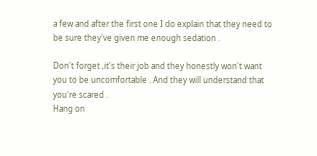a few and after the first one I do explain that they need to be sure they've given me enough sedation .

Don't forget ,it's their job and they honestly won't want you to be uncomfortable . And they will understand that you're scared .
Hang on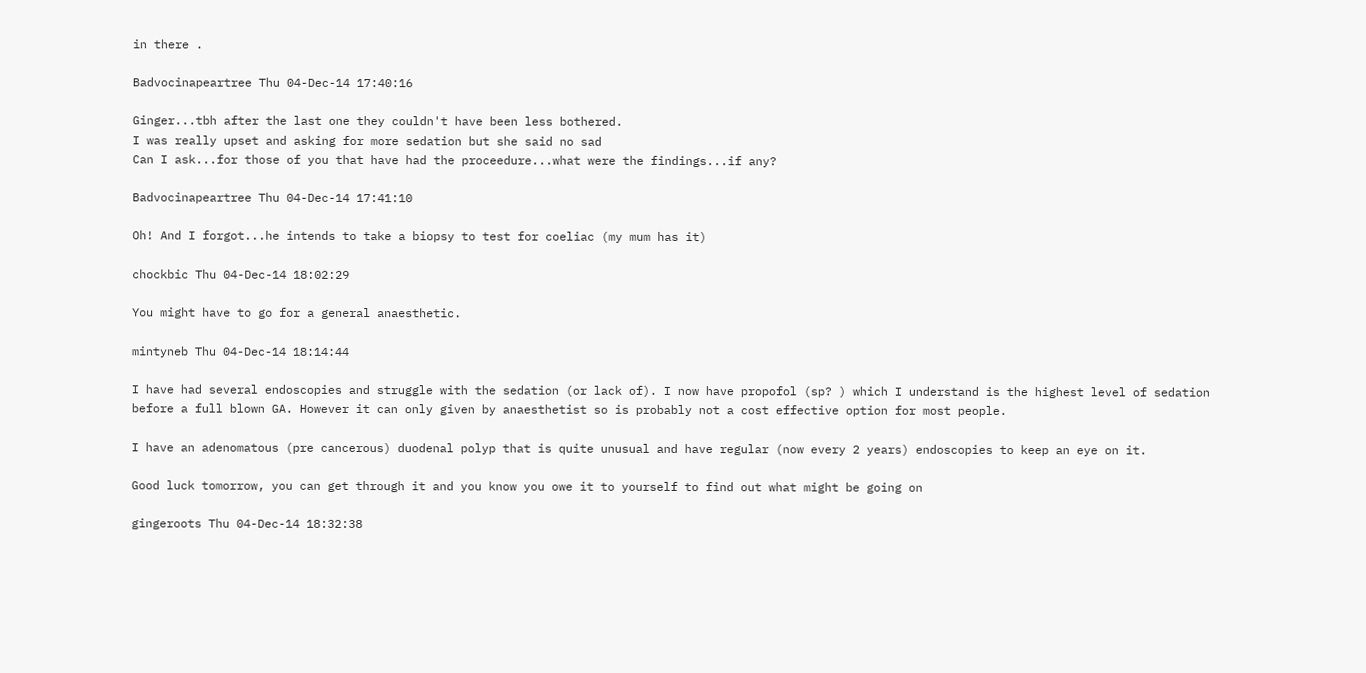in there .

Badvocinapeartree Thu 04-Dec-14 17:40:16

Ginger...tbh after the last one they couldn't have been less bothered.
I was really upset and asking for more sedation but she said no sad
Can I ask...for those of you that have had the proceedure...what were the findings...if any?

Badvocinapeartree Thu 04-Dec-14 17:41:10

Oh! And I forgot...he intends to take a biopsy to test for coeliac (my mum has it)

chockbic Thu 04-Dec-14 18:02:29

You might have to go for a general anaesthetic.

mintyneb Thu 04-Dec-14 18:14:44

I have had several endoscopies and struggle with the sedation (or lack of). I now have propofol (sp? ) which I understand is the highest level of sedation before a full blown GA. However it can only given by anaesthetist so is probably not a cost effective option for most people.

I have an adenomatous (pre cancerous) duodenal polyp that is quite unusual and have regular (now every 2 years) endoscopies to keep an eye on it.

Good luck tomorrow, you can get through it and you know you owe it to yourself to find out what might be going on

gingeroots Thu 04-Dec-14 18:32:38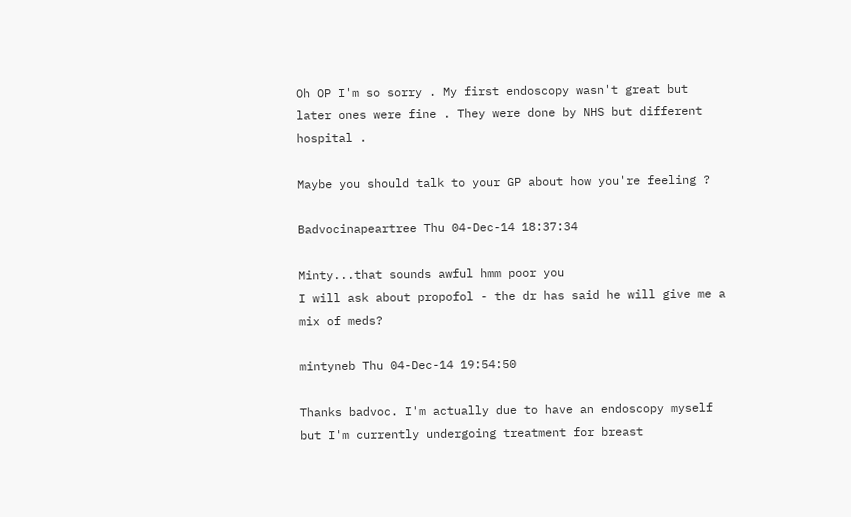Oh OP I'm so sorry . My first endoscopy wasn't great but later ones were fine . They were done by NHS but different hospital .

Maybe you should talk to your GP about how you're feeling ?

Badvocinapeartree Thu 04-Dec-14 18:37:34

Minty...that sounds awful hmm poor you
I will ask about propofol - the dr has said he will give me a mix of meds?

mintyneb Thu 04-Dec-14 19:54:50

Thanks badvoc. I'm actually due to have an endoscopy myself but I'm currently undergoing treatment for breast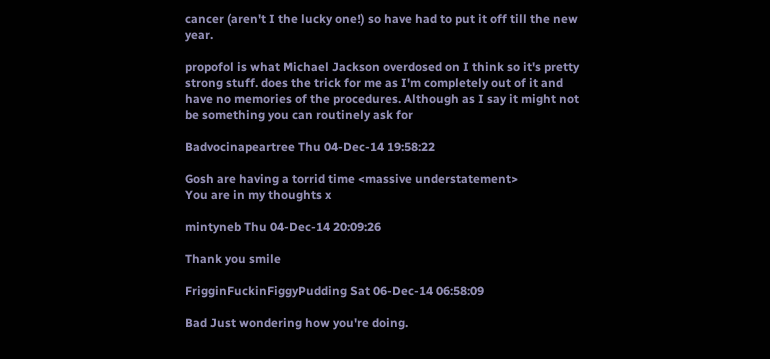cancer (aren't I the lucky one!) so have had to put it off till the new year.

propofol is what Michael Jackson overdosed on I think so it's pretty strong stuff. does the trick for me as I'm completely out of it and have no memories of the procedures. Although as I say it might not be something you can routinely ask for

Badvocinapeartree Thu 04-Dec-14 19:58:22

Gosh are having a torrid time <massive understatement>
You are in my thoughts x

mintyneb Thu 04-Dec-14 20:09:26

Thank you smile

FrigginFuckinFiggyPudding Sat 06-Dec-14 06:58:09

Bad Just wondering how you're doing.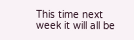This time next week it will all be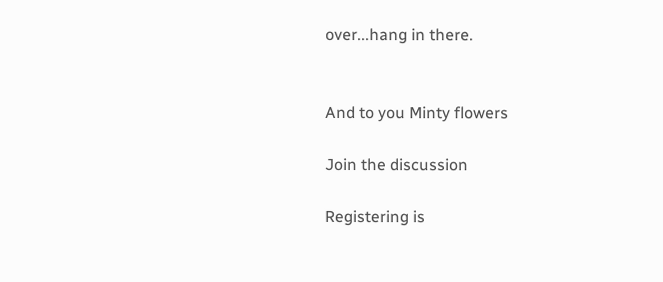over...hang in there.


And to you Minty flowers

Join the discussion

Registering is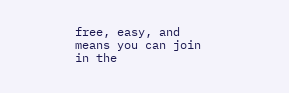free, easy, and means you can join in the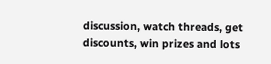discussion, watch threads, get discounts, win prizes and lots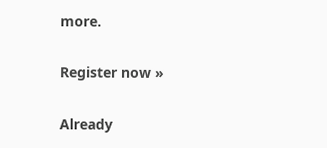more.

Register now »

Already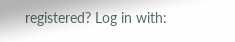registered? Log in with: